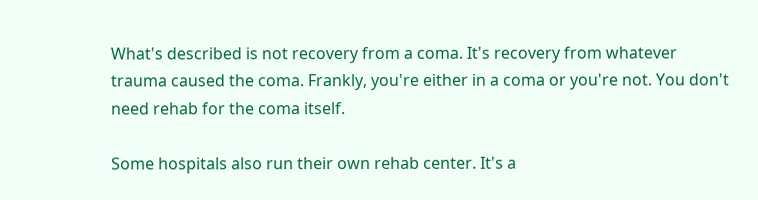What's described is not recovery from a coma. It's recovery from whatever trauma caused the coma. Frankly, you're either in a coma or you're not. You don't need rehab for the coma itself.

Some hospitals also run their own rehab center. It's a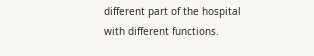different part of the hospital with different functions.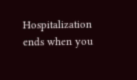Hospitalization ends when you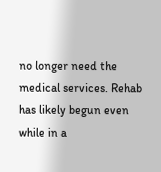no longer need the medical services. Rehab has likely begun even while in a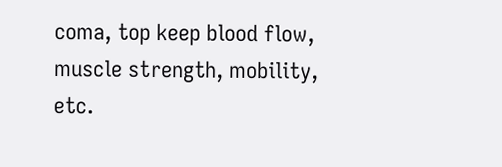coma, top keep blood flow, muscle strength, mobility, etc.